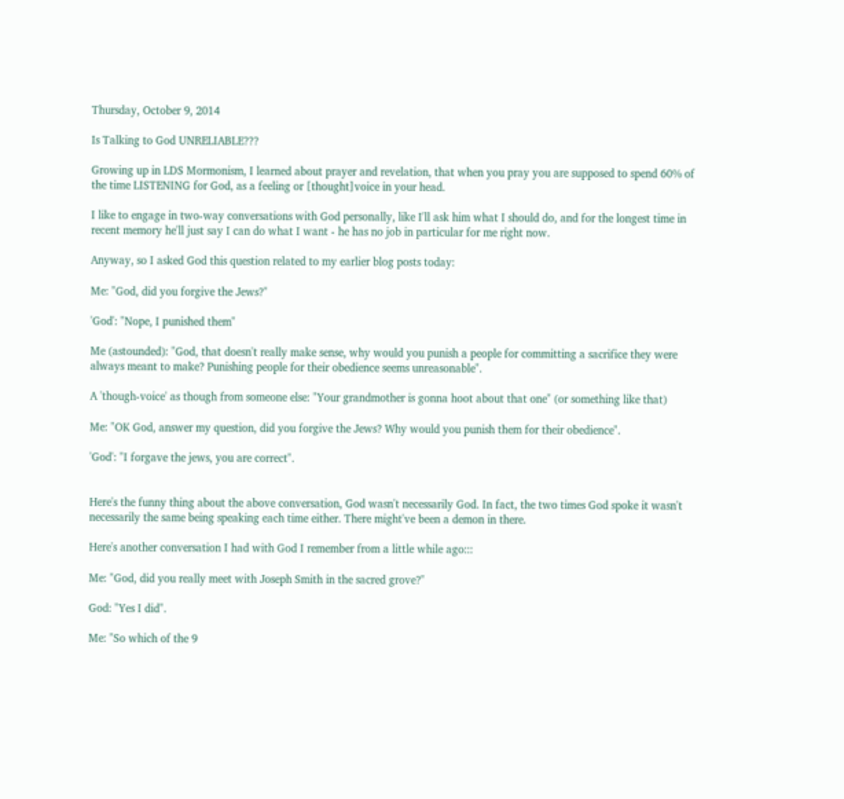Thursday, October 9, 2014

Is Talking to God UNRELIABLE???

Growing up in LDS Mormonism, I learned about prayer and revelation, that when you pray you are supposed to spend 60% of the time LISTENING for God, as a feeling or [thought]voice in your head.

I like to engage in two-way conversations with God personally, like I'll ask him what I should do, and for the longest time in recent memory he'll just say I can do what I want - he has no job in particular for me right now.

Anyway, so I asked God this question related to my earlier blog posts today:

Me: "God, did you forgive the Jews?"

'God': "Nope, I punished them"

Me (astounded): "God, that doesn't really make sense, why would you punish a people for committing a sacrifice they were always meant to make? Punishing people for their obedience seems unreasonable".

A 'though-voice' as though from someone else: "Your grandmother is gonna hoot about that one" (or something like that)

Me: "OK God, answer my question, did you forgive the Jews? Why would you punish them for their obedience".

'God': "I forgave the jews, you are correct".


Here's the funny thing about the above conversation, God wasn't necessarily God. In fact, the two times God spoke it wasn't necessarily the same being speaking each time either. There might've been a demon in there.

Here's another conversation I had with God I remember from a little while ago:::

Me: "God, did you really meet with Joseph Smith in the sacred grove?"

God: "Yes I did".

Me: "So which of the 9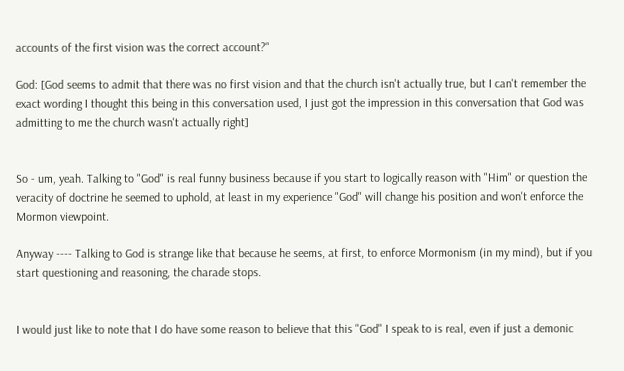accounts of the first vision was the correct account?"

God: [God seems to admit that there was no first vision and that the church isn't actually true, but I can't remember the exact wording I thought this being in this conversation used, I just got the impression in this conversation that God was admitting to me the church wasn't actually right]


So - um, yeah. Talking to "God" is real funny business because if you start to logically reason with "Him" or question the veracity of doctrine he seemed to uphold, at least in my experience "God" will change his position and won't enforce the Mormon viewpoint.

Anyway ---- Talking to God is strange like that because he seems, at first, to enforce Mormonism (in my mind), but if you start questioning and reasoning, the charade stops.


I would just like to note that I do have some reason to believe that this "God" I speak to is real, even if just a demonic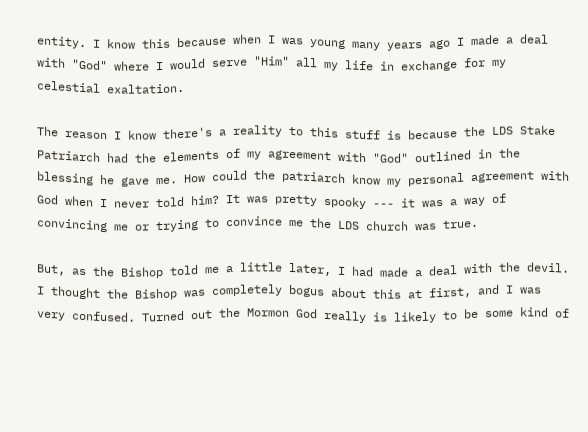entity. I know this because when I was young many years ago I made a deal with "God" where I would serve "Him" all my life in exchange for my celestial exaltation.

The reason I know there's a reality to this stuff is because the LDS Stake Patriarch had the elements of my agreement with "God" outlined in the blessing he gave me. How could the patriarch know my personal agreement with God when I never told him? It was pretty spooky --- it was a way of convincing me or trying to convince me the LDS church was true.

But, as the Bishop told me a little later, I had made a deal with the devil. I thought the Bishop was completely bogus about this at first, and I was very confused. Turned out the Mormon God really is likely to be some kind of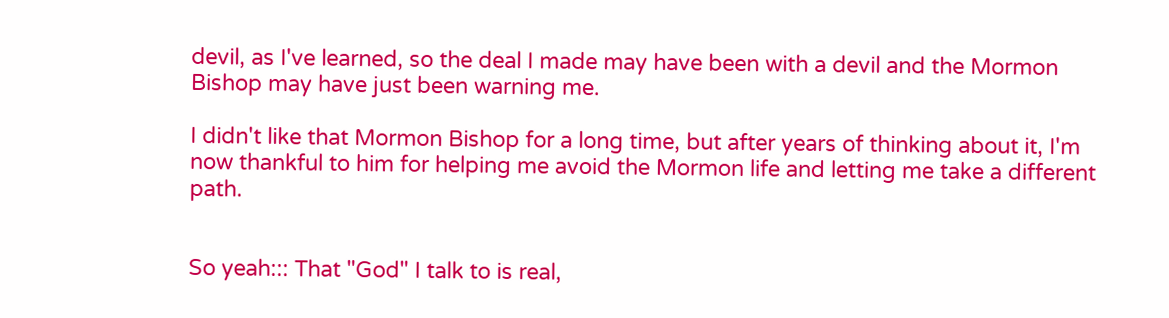devil, as I've learned, so the deal I made may have been with a devil and the Mormon Bishop may have just been warning me.

I didn't like that Mormon Bishop for a long time, but after years of thinking about it, I'm now thankful to him for helping me avoid the Mormon life and letting me take a different path.


So yeah::: That "God" I talk to is real,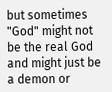but sometimes "God" might not be the real God and might just be a demon or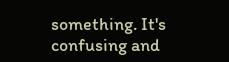something. It's confusing and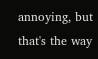annoying, but that's the way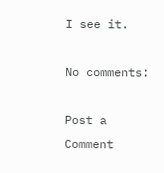I see it.

No comments:

Post a Comment